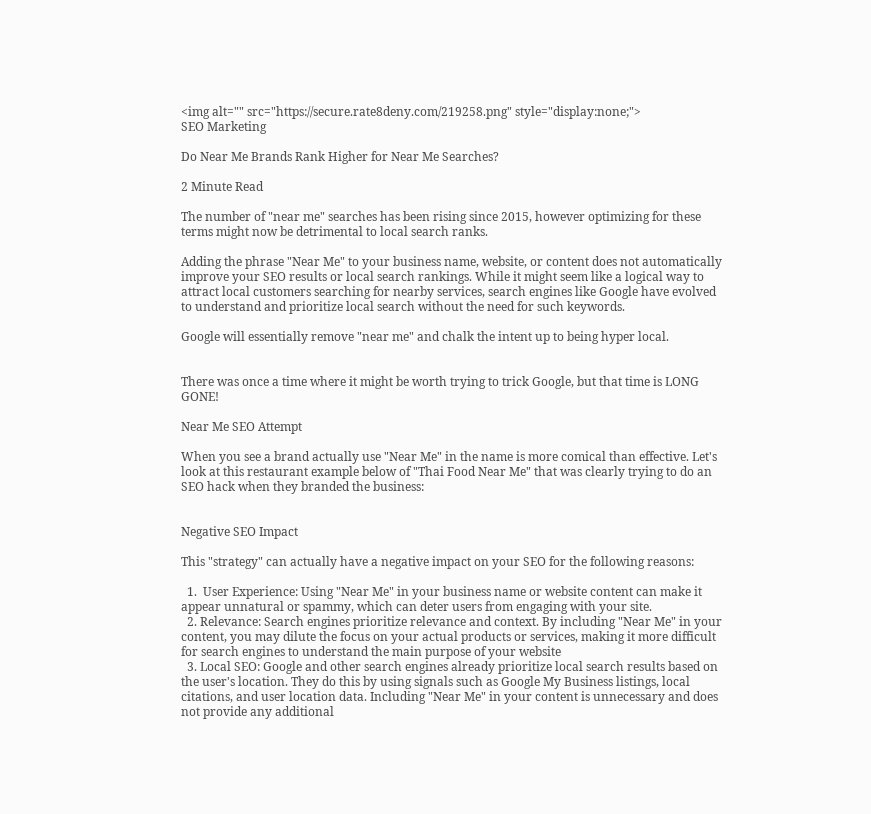<img alt="" src="https://secure.rate8deny.com/219258.png" style="display:none;">
SEO Marketing

Do Near Me Brands Rank Higher for Near Me Searches?

2 Minute Read

The number of "near me" searches has been rising since 2015, however optimizing for these terms might now be detrimental to local search ranks.

Adding the phrase "Near Me" to your business name, website, or content does not automatically improve your SEO results or local search rankings. While it might seem like a logical way to attract local customers searching for nearby services, search engines like Google have evolved to understand and prioritize local search without the need for such keywords.

Google will essentially remove "near me" and chalk the intent up to being hyper local.


There was once a time where it might be worth trying to trick Google, but that time is LONG GONE!

Near Me SEO Attempt

When you see a brand actually use "Near Me" in the name is more comical than effective. Let's look at this restaurant example below of "Thai Food Near Me" that was clearly trying to do an SEO hack when they branded the business:


Negative SEO Impact

This "strategy" can actually have a negative impact on your SEO for the following reasons:

  1.  User Experience: Using "Near Me" in your business name or website content can make it appear unnatural or spammy, which can deter users from engaging with your site.
  2. Relevance: Search engines prioritize relevance and context. By including "Near Me" in your content, you may dilute the focus on your actual products or services, making it more difficult for search engines to understand the main purpose of your website
  3. Local SEO: Google and other search engines already prioritize local search results based on the user's location. They do this by using signals such as Google My Business listings, local citations, and user location data. Including "Near Me" in your content is unnecessary and does not provide any additional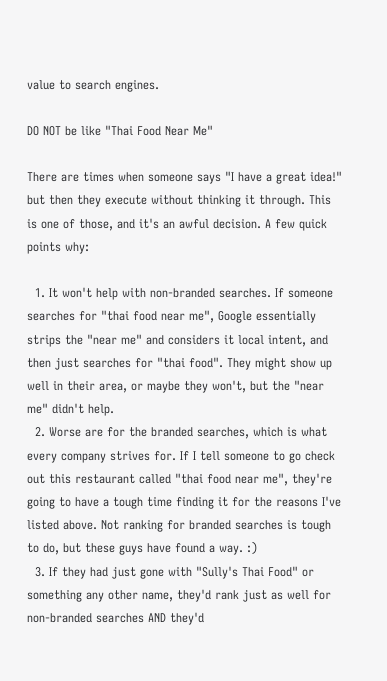value to search engines.

DO NOT be like "Thai Food Near Me"

There are times when someone says "I have a great idea!" but then they execute without thinking it through. This is one of those, and it's an awful decision. A few quick points why:

  1. It won't help with non-branded searches. If someone searches for "thai food near me", Google essentially strips the "near me" and considers it local intent, and then just searches for "thai food". They might show up well in their area, or maybe they won't, but the "near me" didn't help.
  2. Worse are for the branded searches, which is what every company strives for. If I tell someone to go check out this restaurant called "thai food near me", they're going to have a tough time finding it for the reasons I've listed above. Not ranking for branded searches is tough to do, but these guys have found a way. :)
  3. If they had just gone with "Sully's Thai Food" or something any other name, they'd rank just as well for non-branded searches AND they'd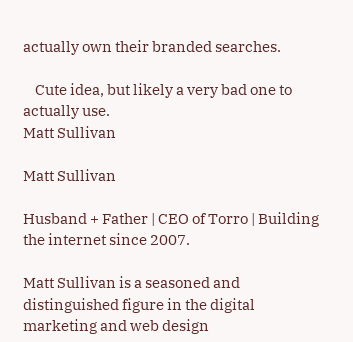actually own their branded searches.

    Cute idea, but likely a very bad one to actually use.
Matt Sullivan

Matt Sullivan

Husband + Father | CEO of Torro | Building the internet since 2007.

Matt Sullivan is a seasoned and distinguished figure in the digital marketing and web design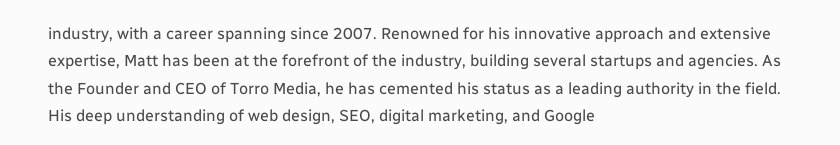industry, with a career spanning since 2007. Renowned for his innovative approach and extensive expertise, Matt has been at the forefront of the industry, building several startups and agencies. As the Founder and CEO of Torro Media, he has cemented his status as a leading authority in the field. His deep understanding of web design, SEO, digital marketing, and Google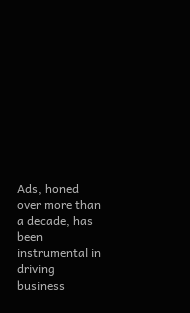Ads, honed over more than a decade, has been instrumental in driving business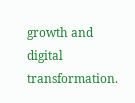growth and digital transformation.